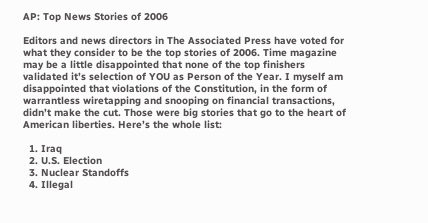AP: Top News Stories of 2006

Editors and news directors in The Associated Press have voted for what they consider to be the top stories of 2006. Time magazine may be a little disappointed that none of the top finishers validated it’s selection of YOU as Person of the Year. I myself am disappointed that violations of the Constitution, in the form of warrantless wiretapping and snooping on financial transactions, didn’t make the cut. Those were big stories that go to the heart of American liberties. Here’s the whole list:

  1. Iraq
  2. U.S. Election
  3. Nuclear Standoffs
  4. Illegal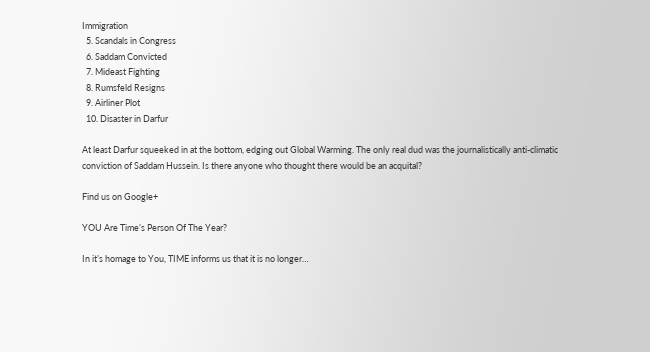Immigration
  5. Scandals in Congress
  6. Saddam Convicted
  7. Mideast Fighting
  8. Rumsfeld Resigns
  9. Airliner Plot
  10. Disaster in Darfur

At least Darfur squeeked in at the bottom, edging out Global Warming. The only real dud was the journalistically anti-climatic conviction of Saddam Hussein. Is there anyone who thought there would be an acquital?

Find us on Google+

YOU Are Time’s Person Of The Year?

In it’s homage to You, TIME informs us that it is no longer…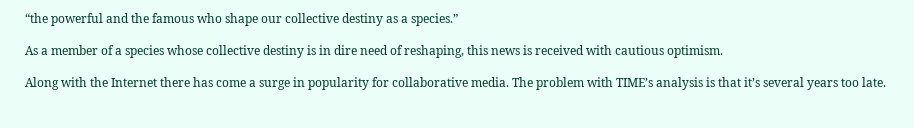“the powerful and the famous who shape our collective destiny as a species.”

As a member of a species whose collective destiny is in dire need of reshaping, this news is received with cautious optimism.

Along with the Internet there has come a surge in popularity for collaborative media. The problem with TIME’s analysis is that it’s several years too late.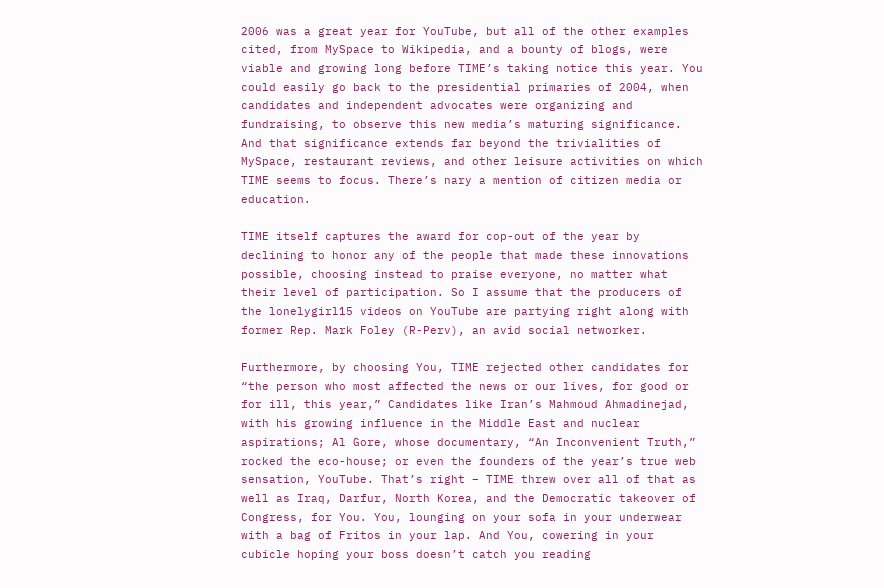2006 was a great year for YouTube, but all of the other examples cited, from MySpace to Wikipedia, and a bounty of blogs, were viable and growing long before TIME’s taking notice this year. You could easily go back to the presidential primaries of 2004, when candidates and independent advocates were organizing and fundraising, to observe this new media’s maturing significance. And that significance extends far beyond the trivialities of MySpace, restaurant reviews, and other leisure activities on which TIME seems to focus. There’s nary a mention of citizen media or education.

TIME itself captures the award for cop-out of the year by declining to honor any of the people that made these innovations possible, choosing instead to praise everyone, no matter what their level of participation. So I assume that the producers of the lonelygirl15 videos on YouTube are partying right along with former Rep. Mark Foley (R-Perv), an avid social networker.

Furthermore, by choosing You, TIME rejected other candidates for “the person who most affected the news or our lives, for good or for ill, this year,” Candidates like Iran’s Mahmoud Ahmadinejad, with his growing influence in the Middle East and nuclear aspirations; Al Gore, whose documentary, “An Inconvenient Truth,” rocked the eco-house; or even the founders of the year’s true web sensation, YouTube. That’s right – TIME threw over all of that as well as Iraq, Darfur, North Korea, and the Democratic takeover of Congress, for You. You, lounging on your sofa in your underwear with a bag of Fritos in your lap. And You, cowering in your cubicle hoping your boss doesn’t catch you reading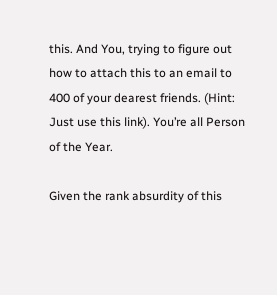this. And You, trying to figure out how to attach this to an email to 400 of your dearest friends. (Hint: Just use this link). You’re all Person of the Year.

Given the rank absurdity of this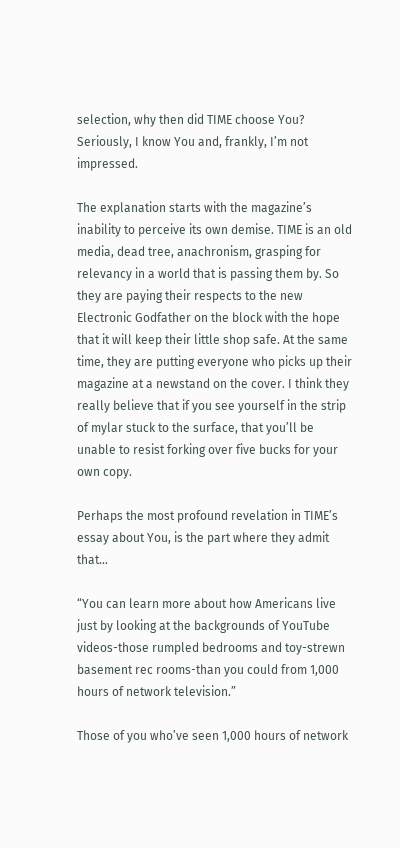selection, why then did TIME choose You? Seriously, I know You and, frankly, I’m not impressed.

The explanation starts with the magazine’s inability to perceive its own demise. TIME is an old media, dead tree, anachronism, grasping for relevancy in a world that is passing them by. So they are paying their respects to the new Electronic Godfather on the block with the hope that it will keep their little shop safe. At the same time, they are putting everyone who picks up their magazine at a newstand on the cover. I think they really believe that if you see yourself in the strip of mylar stuck to the surface, that you’ll be unable to resist forking over five bucks for your own copy.

Perhaps the most profound revelation in TIME’s essay about You, is the part where they admit that…

“You can learn more about how Americans live just by looking at the backgrounds of YouTube videos-those rumpled bedrooms and toy-strewn basement rec rooms-than you could from 1,000 hours of network television.”

Those of you who’ve seen 1,000 hours of network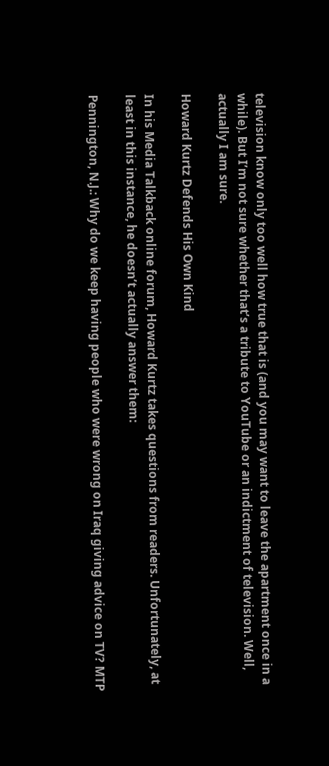television know only too well how true that is (and you may want to leave the apartment once in a while). But I’m not sure whether that’s a tribute to YouTube or an indictment of television. Well, actually I am sure.

Howard Kurtz Defends His Own Kind

In his Media Talkback online forum, Howard Kurtz takes questions from readers. Unfortunately, at least in this instance, he doesn’t actually answer them:

Pennington, N.J.: Why do we keep having people who were wrong on Iraq giving advice on TV? MTP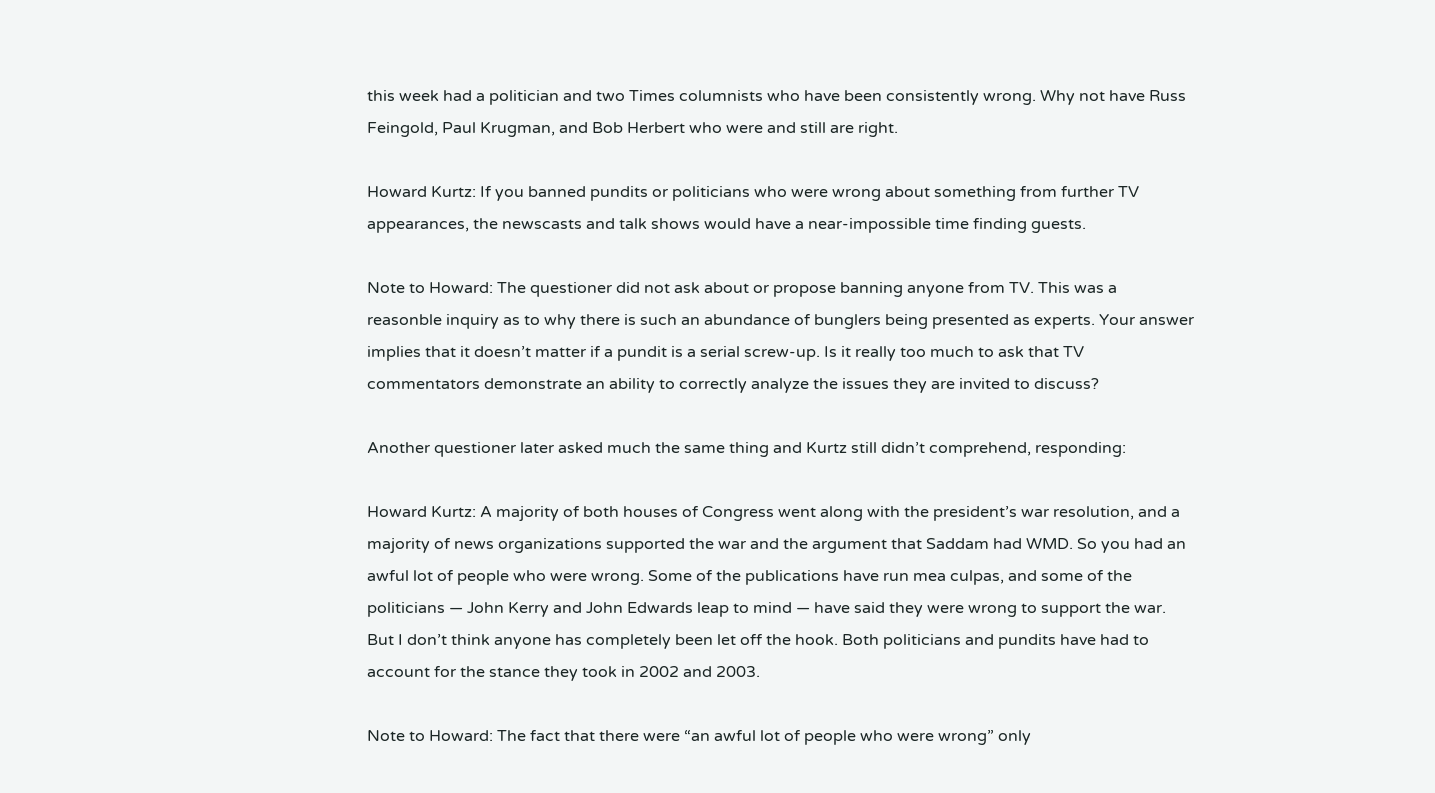this week had a politician and two Times columnists who have been consistently wrong. Why not have Russ Feingold, Paul Krugman, and Bob Herbert who were and still are right.

Howard Kurtz: If you banned pundits or politicians who were wrong about something from further TV appearances, the newscasts and talk shows would have a near-impossible time finding guests.

Note to Howard: The questioner did not ask about or propose banning anyone from TV. This was a reasonble inquiry as to why there is such an abundance of bunglers being presented as experts. Your answer implies that it doesn’t matter if a pundit is a serial screw-up. Is it really too much to ask that TV commentators demonstrate an ability to correctly analyze the issues they are invited to discuss?

Another questioner later asked much the same thing and Kurtz still didn’t comprehend, responding:

Howard Kurtz: A majority of both houses of Congress went along with the president’s war resolution, and a majority of news organizations supported the war and the argument that Saddam had WMD. So you had an awful lot of people who were wrong. Some of the publications have run mea culpas, and some of the politicians — John Kerry and John Edwards leap to mind — have said they were wrong to support the war. But I don’t think anyone has completely been let off the hook. Both politicians and pundits have had to account for the stance they took in 2002 and 2003.

Note to Howard: The fact that there were “an awful lot of people who were wrong” only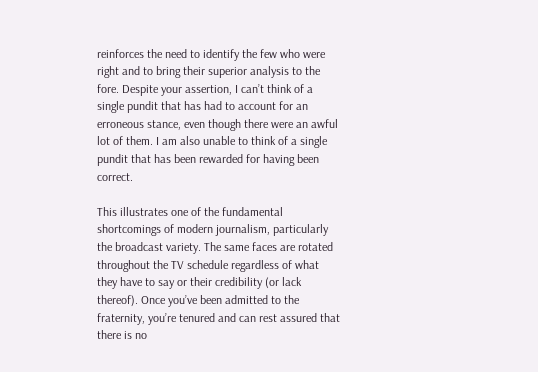reinforces the need to identify the few who were right and to bring their superior analysis to the fore. Despite your assertion, I can’t think of a single pundit that has had to account for an erroneous stance, even though there were an awful lot of them. I am also unable to think of a single pundit that has been rewarded for having been correct.

This illustrates one of the fundamental shortcomings of modern journalism, particularly the broadcast variety. The same faces are rotated throughout the TV schedule regardless of what they have to say or their credibility (or lack thereof). Once you’ve been admitted to the fraternity, you’re tenured and can rest assured that there is no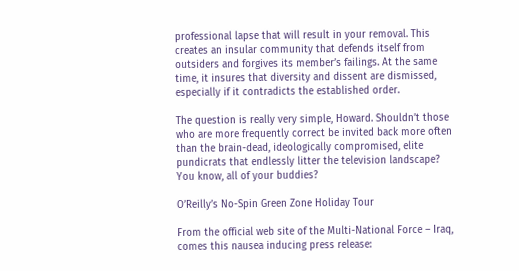professional lapse that will result in your removal. This creates an insular community that defends itself from outsiders and forgives its member’s failings. At the same time, it insures that diversity and dissent are dismissed, especially if it contradicts the established order.

The question is really very simple, Howard. Shouldn’t those who are more frequently correct be invited back more often than the brain-dead, ideologically compromised, elite pundicrats that endlessly litter the television landscape? You know, all of your buddies?

O’Reilly’s No-Spin Green Zone Holiday Tour

From the official web site of the Multi-National Force – Iraq, comes this nausea inducing press release: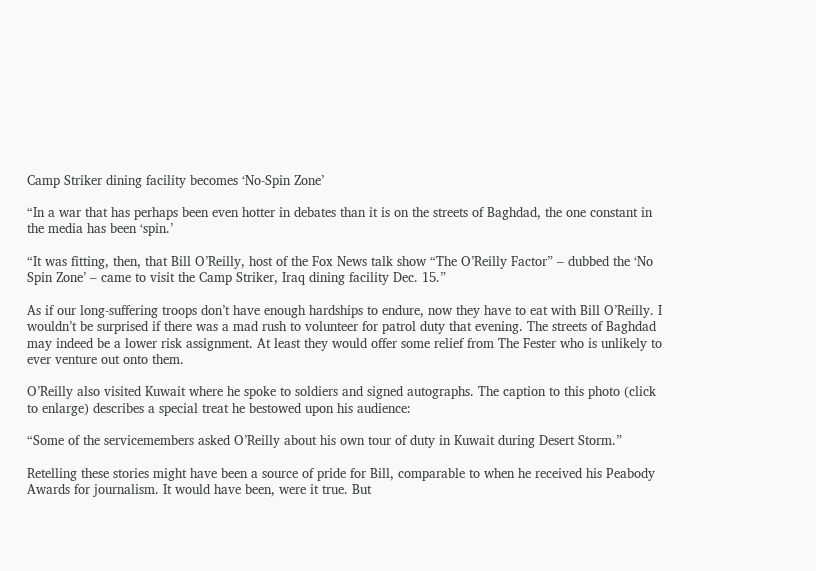Camp Striker dining facility becomes ‘No-Spin Zone’

“In a war that has perhaps been even hotter in debates than it is on the streets of Baghdad, the one constant in the media has been ‘spin.’

“It was fitting, then, that Bill O’Reilly, host of the Fox News talk show “The O’Reilly Factor” – dubbed the ‘No Spin Zone’ – came to visit the Camp Striker, Iraq dining facility Dec. 15.”

As if our long-suffering troops don’t have enough hardships to endure, now they have to eat with Bill O’Reilly. I wouldn’t be surprised if there was a mad rush to volunteer for patrol duty that evening. The streets of Baghdad may indeed be a lower risk assignment. At least they would offer some relief from The Fester who is unlikely to ever venture out onto them.

O’Reilly also visited Kuwait where he spoke to soldiers and signed autographs. The caption to this photo (click to enlarge) describes a special treat he bestowed upon his audience:

“Some of the servicemembers asked O’Reilly about his own tour of duty in Kuwait during Desert Storm.”

Retelling these stories might have been a source of pride for Bill, comparable to when he received his Peabody Awards for journalism. It would have been, were it true. But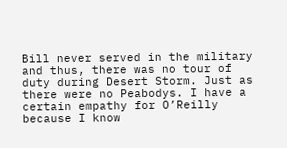Bill never served in the military and thus, there was no tour of duty during Desert Storm. Just as there were no Peabodys. I have a certain empathy for O’Reilly because I know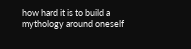how hard it is to build a mythology around oneself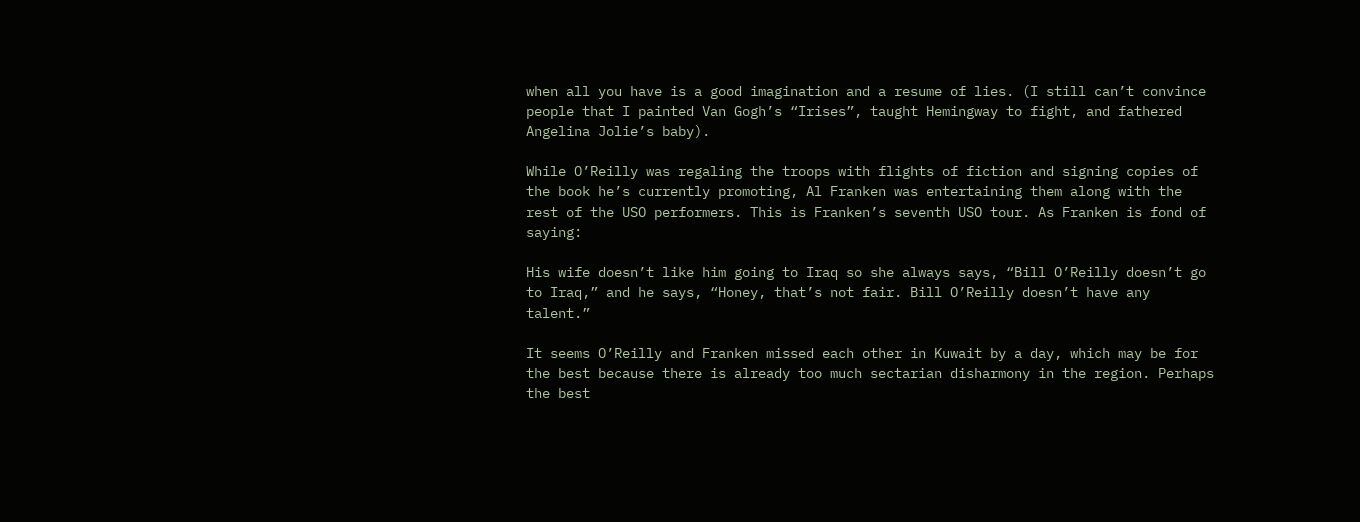when all you have is a good imagination and a resume of lies. (I still can’t convince people that I painted Van Gogh’s “Irises”, taught Hemingway to fight, and fathered Angelina Jolie’s baby).

While O’Reilly was regaling the troops with flights of fiction and signing copies of the book he’s currently promoting, Al Franken was entertaining them along with the rest of the USO performers. This is Franken’s seventh USO tour. As Franken is fond of saying:

His wife doesn’t like him going to Iraq so she always says, “Bill O’Reilly doesn’t go to Iraq,” and he says, “Honey, that’s not fair. Bill O’Reilly doesn’t have any talent.”

It seems O’Reilly and Franken missed each other in Kuwait by a day, which may be for the best because there is already too much sectarian disharmony in the region. Perhaps the best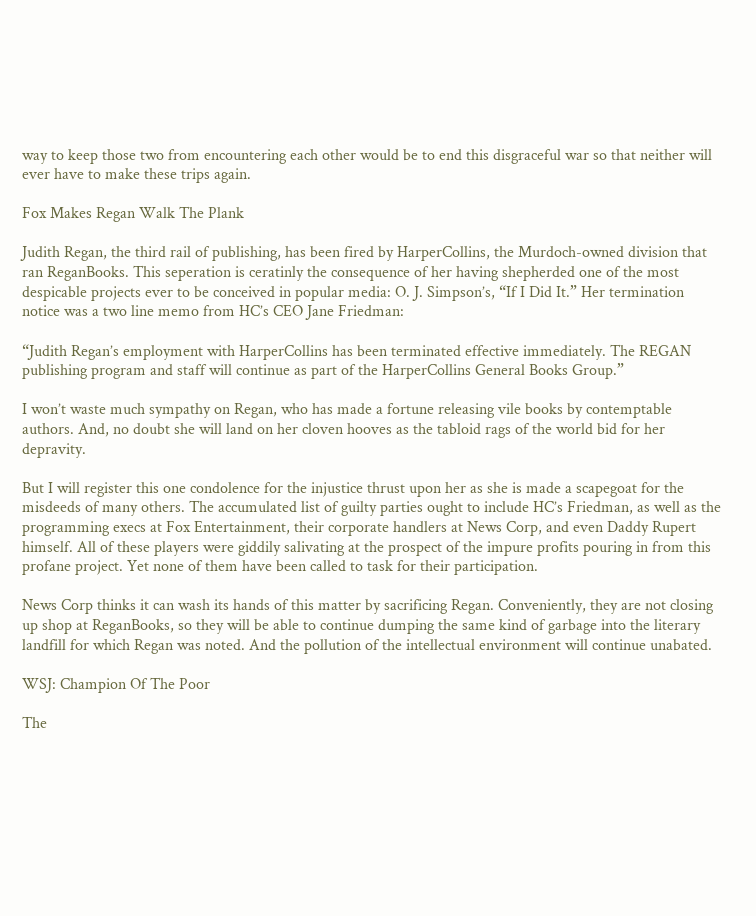way to keep those two from encountering each other would be to end this disgraceful war so that neither will ever have to make these trips again.

Fox Makes Regan Walk The Plank

Judith Regan, the third rail of publishing, has been fired by HarperCollins, the Murdoch-owned division that ran ReganBooks. This seperation is ceratinly the consequence of her having shepherded one of the most despicable projects ever to be conceived in popular media: O. J. Simpson’s, “If I Did It.” Her termination notice was a two line memo from HC’s CEO Jane Friedman:

“Judith Regan’s employment with HarperCollins has been terminated effective immediately. The REGAN publishing program and staff will continue as part of the HarperCollins General Books Group.”

I won’t waste much sympathy on Regan, who has made a fortune releasing vile books by contemptable authors. And, no doubt she will land on her cloven hooves as the tabloid rags of the world bid for her depravity.

But I will register this one condolence for the injustice thrust upon her as she is made a scapegoat for the misdeeds of many others. The accumulated list of guilty parties ought to include HC’s Friedman, as well as the programming execs at Fox Entertainment, their corporate handlers at News Corp, and even Daddy Rupert himself. All of these players were giddily salivating at the prospect of the impure profits pouring in from this profane project. Yet none of them have been called to task for their participation.

News Corp thinks it can wash its hands of this matter by sacrificing Regan. Conveniently, they are not closing up shop at ReganBooks, so they will be able to continue dumping the same kind of garbage into the literary landfill for which Regan was noted. And the pollution of the intellectual environment will continue unabated.

WSJ: Champion Of The Poor

The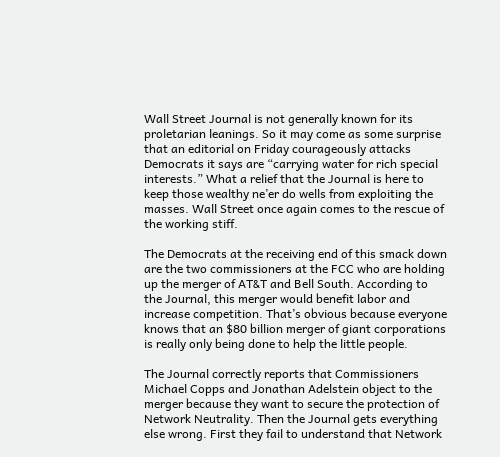Wall Street Journal is not generally known for its proletarian leanings. So it may come as some surprise that an editorial on Friday courageously attacks Democrats it says are “carrying water for rich special interests.” What a relief that the Journal is here to keep those wealthy ne’er do wells from exploiting the masses. Wall Street once again comes to the rescue of the working stiff.

The Democrats at the receiving end of this smack down are the two commissioners at the FCC who are holding up the merger of AT&T and Bell South. According to the Journal, this merger would benefit labor and increase competition. That’s obvious because everyone knows that an $80 billion merger of giant corporations is really only being done to help the little people.

The Journal correctly reports that Commissioners Michael Copps and Jonathan Adelstein object to the merger because they want to secure the protection of Network Neutrality. Then the Journal gets everything else wrong. First they fail to understand that Network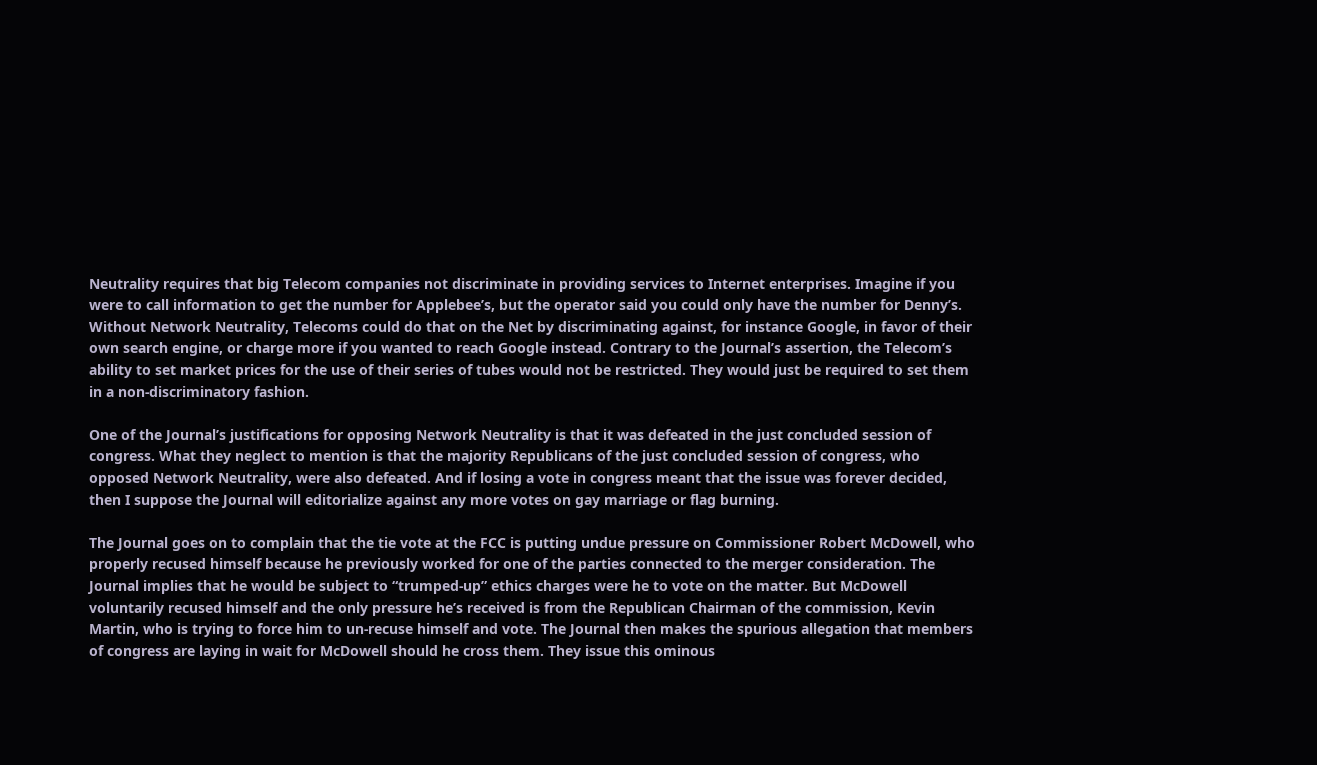Neutrality requires that big Telecom companies not discriminate in providing services to Internet enterprises. Imagine if you were to call information to get the number for Applebee’s, but the operator said you could only have the number for Denny’s. Without Network Neutrality, Telecoms could do that on the Net by discriminating against, for instance Google, in favor of their own search engine, or charge more if you wanted to reach Google instead. Contrary to the Journal’s assertion, the Telecom’s ability to set market prices for the use of their series of tubes would not be restricted. They would just be required to set them in a non-discriminatory fashion.

One of the Journal’s justifications for opposing Network Neutrality is that it was defeated in the just concluded session of congress. What they neglect to mention is that the majority Republicans of the just concluded session of congress, who opposed Network Neutrality, were also defeated. And if losing a vote in congress meant that the issue was forever decided, then I suppose the Journal will editorialize against any more votes on gay marriage or flag burning.

The Journal goes on to complain that the tie vote at the FCC is putting undue pressure on Commissioner Robert McDowell, who properly recused himself because he previously worked for one of the parties connected to the merger consideration. The Journal implies that he would be subject to “trumped-up” ethics charges were he to vote on the matter. But McDowell voluntarily recused himself and the only pressure he’s received is from the Republican Chairman of the commission, Kevin Martin, who is trying to force him to un-recuse himself and vote. The Journal then makes the spurious allegation that members of congress are laying in wait for McDowell should he cross them. They issue this ominous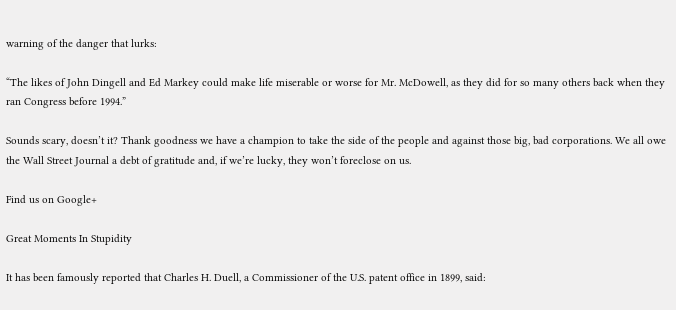warning of the danger that lurks:

“The likes of John Dingell and Ed Markey could make life miserable or worse for Mr. McDowell, as they did for so many others back when they ran Congress before 1994.”

Sounds scary, doesn’t it? Thank goodness we have a champion to take the side of the people and against those big, bad corporations. We all owe the Wall Street Journal a debt of gratitude and, if we’re lucky, they won’t foreclose on us.

Find us on Google+

Great Moments In Stupidity

It has been famously reported that Charles H. Duell, a Commissioner of the U.S. patent office in 1899, said: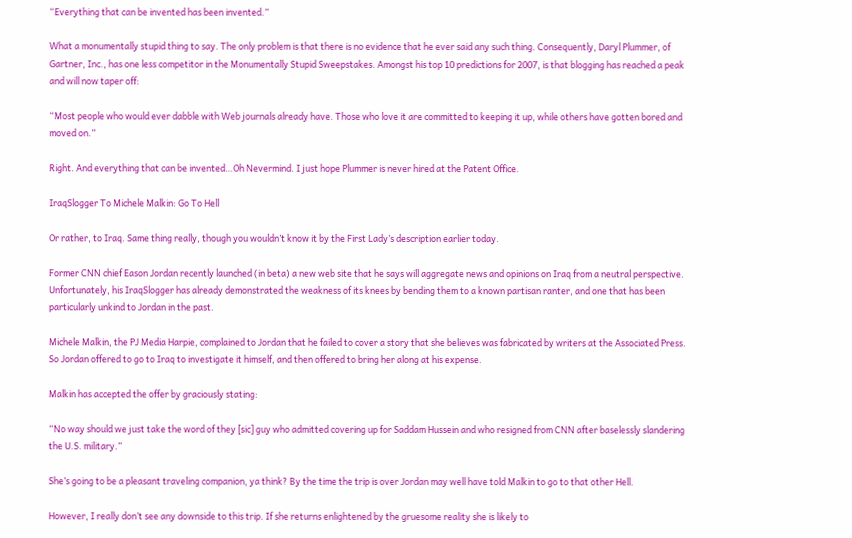“Everything that can be invented has been invented.”

What a monumentally stupid thing to say. The only problem is that there is no evidence that he ever said any such thing. Consequently, Daryl Plummer, of Gartner, Inc., has one less competitor in the Monumentally Stupid Sweepstakes. Amongst his top 10 predictions for 2007, is that blogging has reached a peak and will now taper off:

“Most people who would ever dabble with Web journals already have. Those who love it are committed to keeping it up, while others have gotten bored and moved on.”

Right. And everything that can be invented…Oh Nevermind. I just hope Plummer is never hired at the Patent Office.

IraqSlogger To Michele Malkin: Go To Hell

Or rather, to Iraq. Same thing really, though you wouldn’t know it by the First Lady’s description earlier today.

Former CNN chief Eason Jordan recently launched (in beta) a new web site that he says will aggregate news and opinions on Iraq from a neutral perspective. Unfortunately, his IraqSlogger has already demonstrated the weakness of its knees by bending them to a known partisan ranter, and one that has been particularly unkind to Jordan in the past.

Michele Malkin, the PJ Media Harpie, complained to Jordan that he failed to cover a story that she believes was fabricated by writers at the Associated Press. So Jordan offered to go to Iraq to investigate it himself, and then offered to bring her along at his expense.

Malkin has accepted the offer by graciously stating:

“No way should we just take the word of they [sic] guy who admitted covering up for Saddam Hussein and who resigned from CNN after baselessly slandering the U.S. military.”

She’s going to be a pleasant traveling companion, ya think? By the time the trip is over Jordan may well have told Malkin to go to that other Hell.

However, I really don’t see any downside to this trip. If she returns enlightened by the gruesome reality she is likely to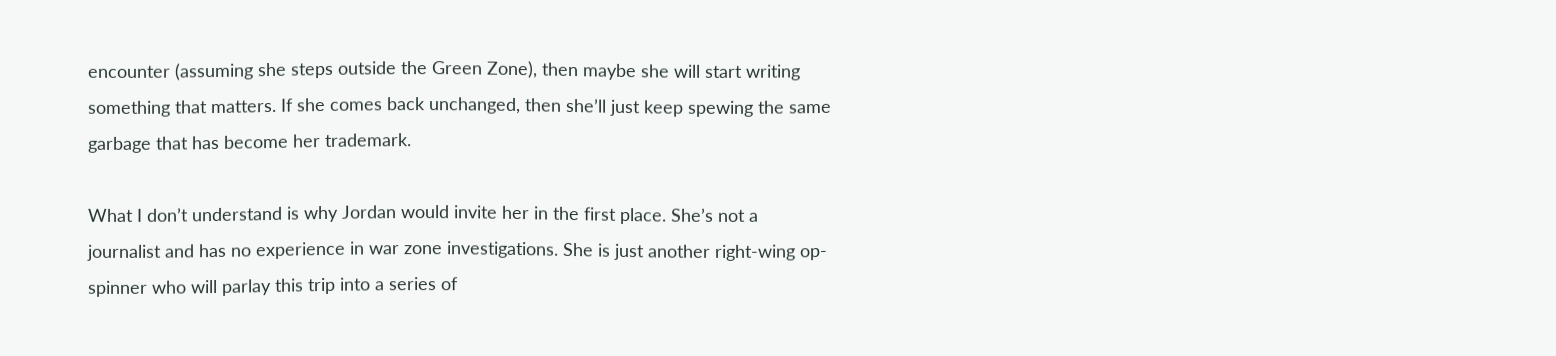encounter (assuming she steps outside the Green Zone), then maybe she will start writing something that matters. If she comes back unchanged, then she’ll just keep spewing the same garbage that has become her trademark.

What I don’t understand is why Jordan would invite her in the first place. She’s not a journalist and has no experience in war zone investigations. She is just another right-wing op-spinner who will parlay this trip into a series of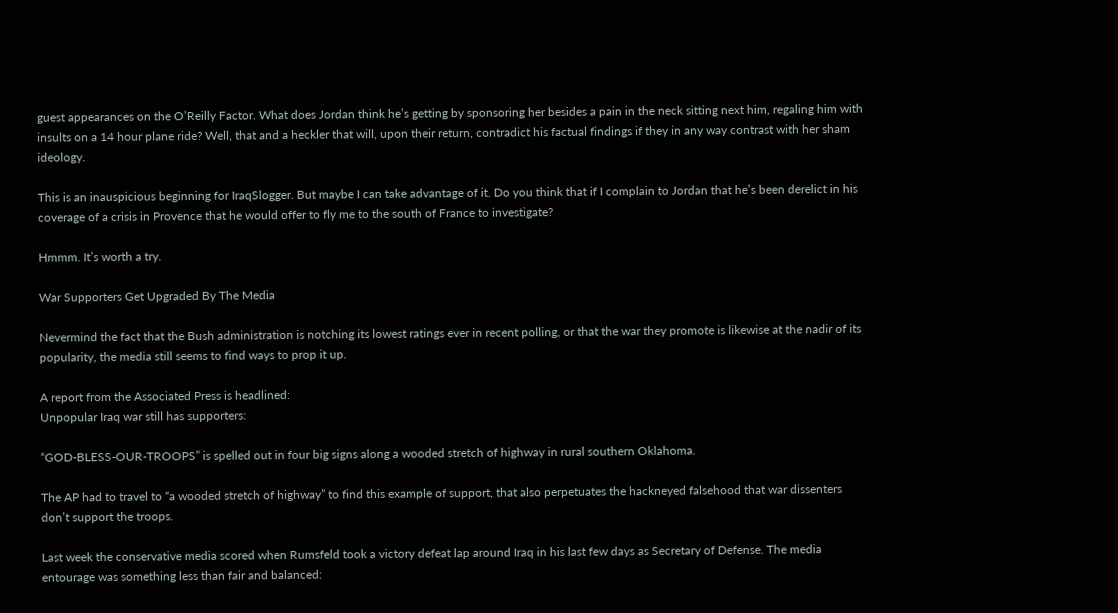guest appearances on the O’Reilly Factor. What does Jordan think he’s getting by sponsoring her besides a pain in the neck sitting next him, regaling him with insults on a 14 hour plane ride? Well, that and a heckler that will, upon their return, contradict his factual findings if they in any way contrast with her sham ideology.

This is an inauspicious beginning for IraqSlogger. But maybe I can take advantage of it. Do you think that if I complain to Jordan that he’s been derelict in his coverage of a crisis in Provence that he would offer to fly me to the south of France to investigate?

Hmmm. It’s worth a try.

War Supporters Get Upgraded By The Media

Nevermind the fact that the Bush administration is notching its lowest ratings ever in recent polling, or that the war they promote is likewise at the nadir of its popularity, the media still seems to find ways to prop it up.

A report from the Associated Press is headlined:
Unpopular Iraq war still has supporters:

“GOD-BLESS-OUR-TROOPS” is spelled out in four big signs along a wooded stretch of highway in rural southern Oklahoma.

The AP had to travel to “a wooded stretch of highway” to find this example of support, that also perpetuates the hackneyed falsehood that war dissenters don’t support the troops.

Last week the conservative media scored when Rumsfeld took a victory defeat lap around Iraq in his last few days as Secretary of Defense. The media entourage was something less than fair and balanced: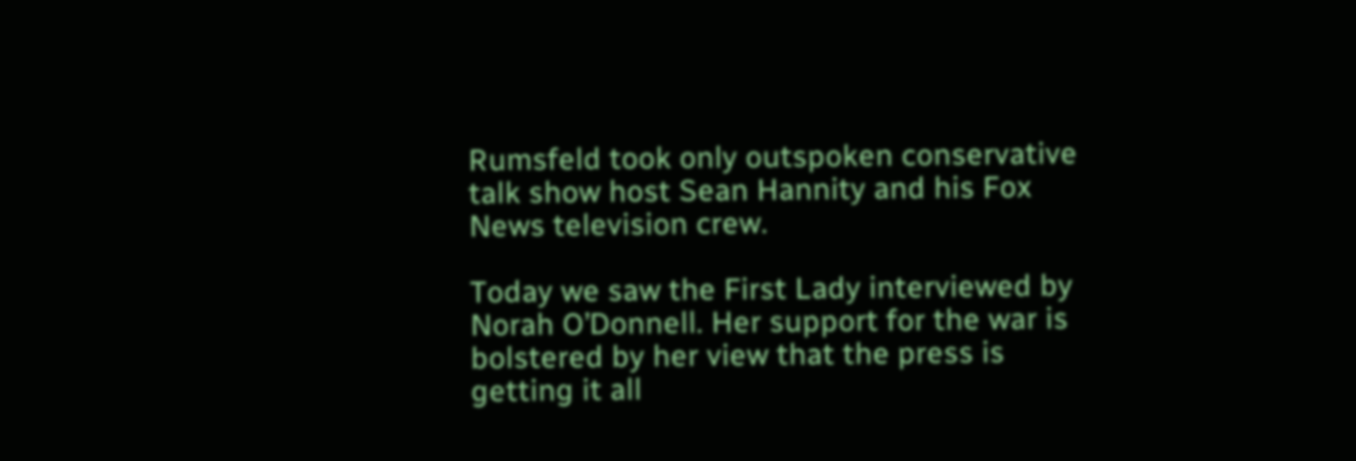Rumsfeld took only outspoken conservative talk show host Sean Hannity and his Fox News television crew.

Today we saw the First Lady interviewed by Norah O’Donnell. Her support for the war is bolstered by her view that the press is getting it all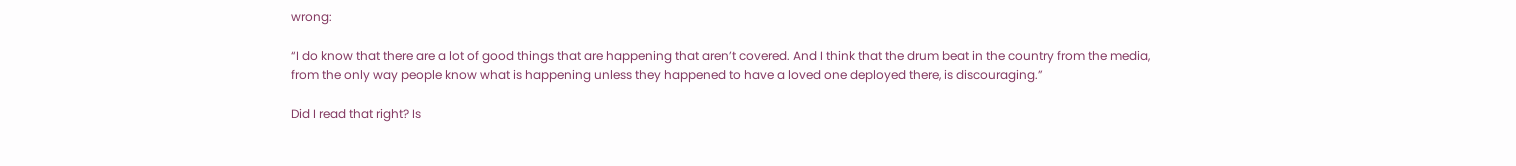wrong:

“I do know that there are a lot of good things that are happening that aren’t covered. And I think that the drum beat in the country from the media, from the only way people know what is happening unless they happened to have a loved one deployed there, is discouraging.”

Did I read that right? Is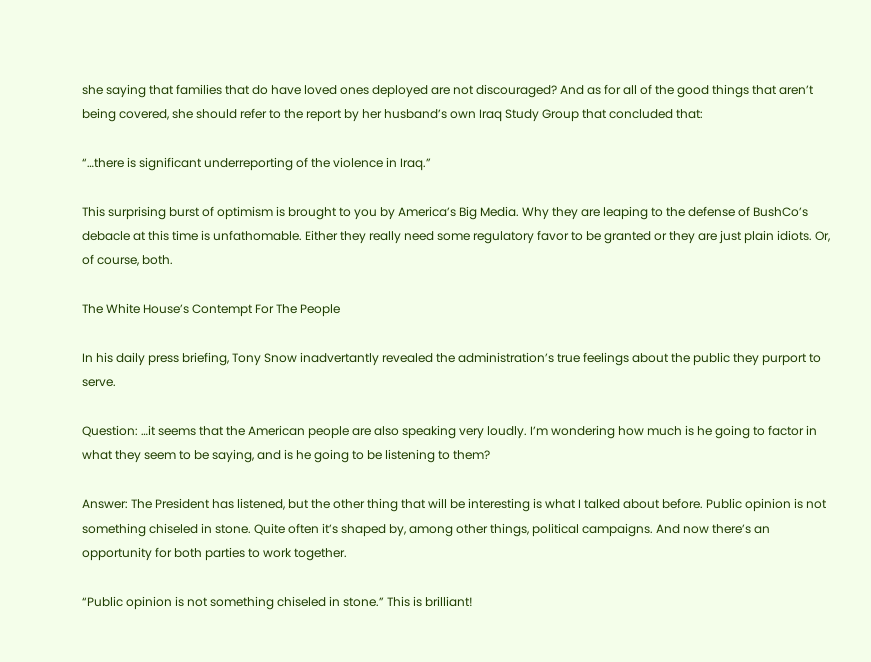she saying that families that do have loved ones deployed are not discouraged? And as for all of the good things that aren’t being covered, she should refer to the report by her husband’s own Iraq Study Group that concluded that:

“…there is significant underreporting of the violence in Iraq.”

This surprising burst of optimism is brought to you by America’s Big Media. Why they are leaping to the defense of BushCo’s debacle at this time is unfathomable. Either they really need some regulatory favor to be granted or they are just plain idiots. Or, of course, both.

The White House’s Contempt For The People

In his daily press briefing, Tony Snow inadvertantly revealed the administration’s true feelings about the public they purport to serve.

Question: …it seems that the American people are also speaking very loudly. I’m wondering how much is he going to factor in what they seem to be saying, and is he going to be listening to them?

Answer: The President has listened, but the other thing that will be interesting is what I talked about before. Public opinion is not something chiseled in stone. Quite often it’s shaped by, among other things, political campaigns. And now there’s an opportunity for both parties to work together.

“Public opinion is not something chiseled in stone.” This is brilliant!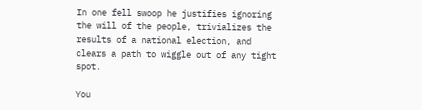In one fell swoop he justifies ignoring the will of the people, trivializes the results of a national election, and clears a path to wiggle out of any tight spot.

You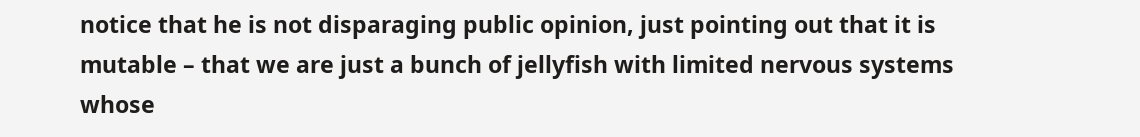notice that he is not disparaging public opinion, just pointing out that it is mutable – that we are just a bunch of jellyfish with limited nervous systems whose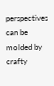perspectives can be molded by crafty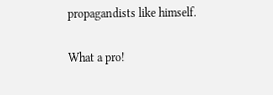propagandists like himself.

What a pro!